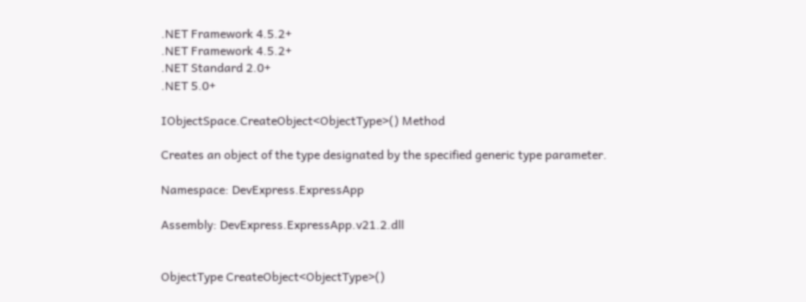.NET Framework 4.5.2+
.NET Framework 4.5.2+
.NET Standard 2.0+
.NET 5.0+

IObjectSpace.CreateObject<ObjectType>() Method

Creates an object of the type designated by the specified generic type parameter.

Namespace: DevExpress.ExpressApp

Assembly: DevExpress.ExpressApp.v21.2.dll


ObjectType CreateObject<ObjectType>()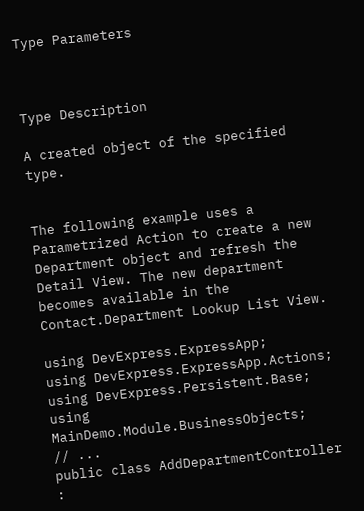Type Parameters



Type Description

A created object of the specified type.


The following example uses a Parametrized Action to create a new Department object and refresh the Detail View. The new department becomes available in the Contact.Department Lookup List View.

using DevExpress.ExpressApp;
using DevExpress.ExpressApp.Actions;
using DevExpress.Persistent.Base;
using MainDemo.Module.BusinessObjects;
// ...
public class AddDepartmentController :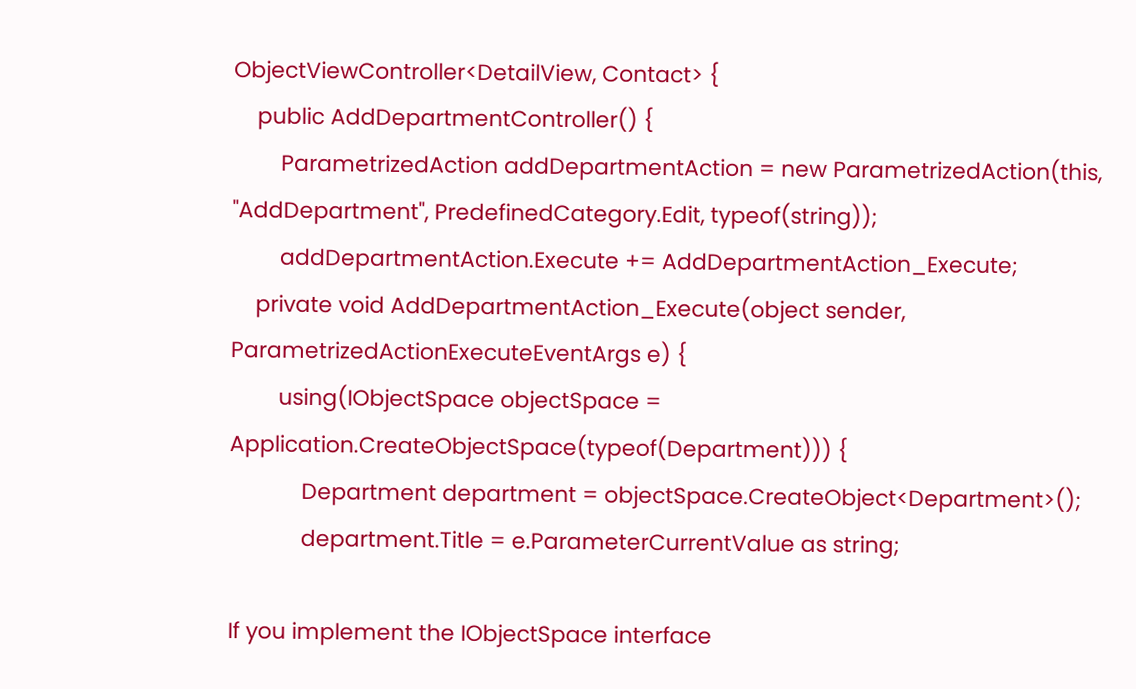ObjectViewController<DetailView, Contact> {
    public AddDepartmentController() {
        ParametrizedAction addDepartmentAction = new ParametrizedAction(this, "AddDepartment", PredefinedCategory.Edit, typeof(string));
        addDepartmentAction.Execute += AddDepartmentAction_Execute;
    private void AddDepartmentAction_Execute(object sender, ParametrizedActionExecuteEventArgs e) {
        using(IObjectSpace objectSpace = Application.CreateObjectSpace(typeof(Department))) {
            Department department = objectSpace.CreateObject<Department>();
            department.Title = e.ParameterCurrentValue as string;

If you implement the IObjectSpace interface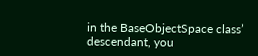in the BaseObjectSpace class’ descendant, you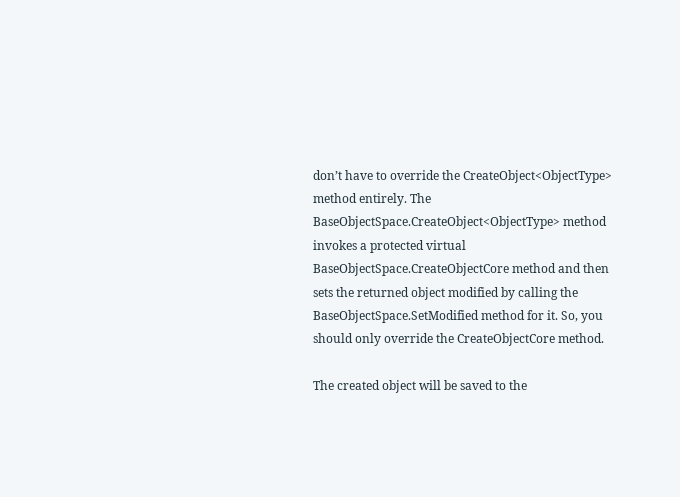don’t have to override the CreateObject<ObjectType> method entirely. The BaseObjectSpace.CreateObject<ObjectType> method invokes a protected virtual BaseObjectSpace.CreateObjectCore method and then sets the returned object modified by calling the BaseObjectSpace.SetModified method for it. So, you should only override the CreateObjectCore method.

The created object will be saved to the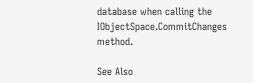database when calling the IObjectSpace.CommitChanges method.

See Also